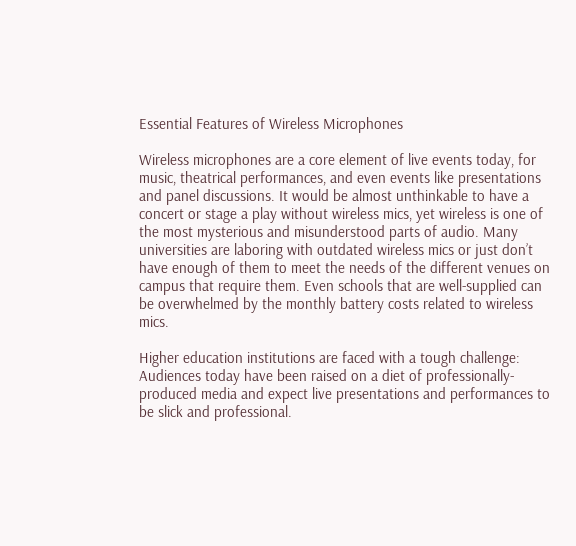Essential Features of Wireless Microphones

Wireless microphones are a core element of live events today, for music, theatrical performances, and even events like presentations and panel discussions. It would be almost unthinkable to have a concert or stage a play without wireless mics, yet wireless is one of the most mysterious and misunderstood parts of audio. Many universities are laboring with outdated wireless mics or just don’t have enough of them to meet the needs of the different venues on campus that require them. Even schools that are well-supplied can be overwhelmed by the monthly battery costs related to wireless mics.

Higher education institutions are faced with a tough challenge: Audiences today have been raised on a diet of professionally-produced media and expect live presentations and performances to be slick and professional.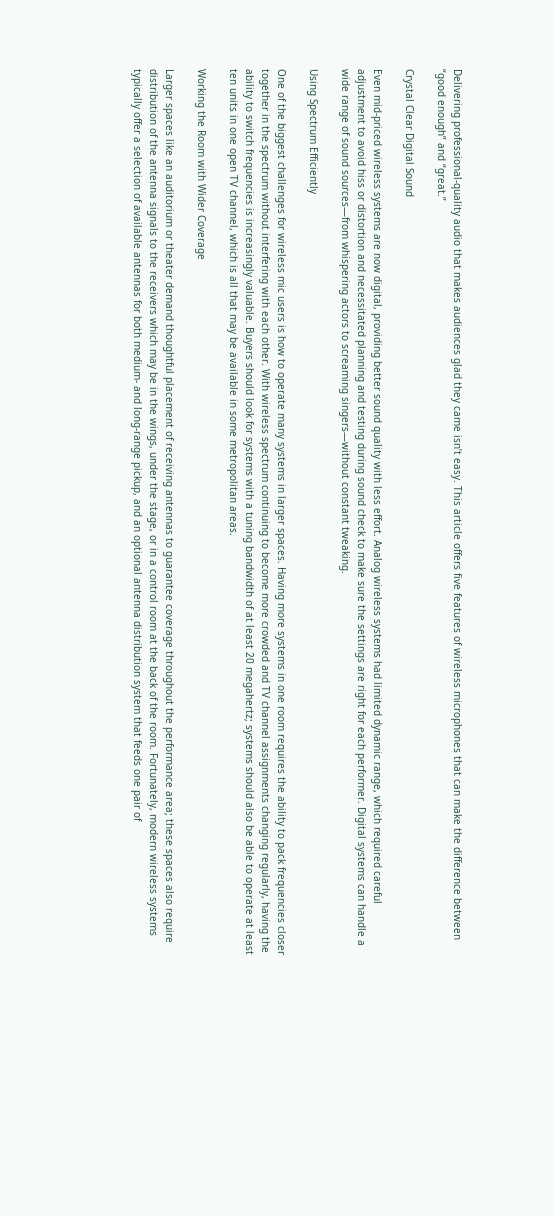Delivering professional-quality audio that makes audiences glad they came isn’t easy. This article offers five features of wireless microphones that can make the difference between “good enough” and “great.”

Crystal Clear Digital Sound

Even mid-priced wireless systems are now digital, providing better sound quality with less effort. Analog wireless systems had limited dynamic range, which required careful adjustment to avoid hiss or distortion and necessitated planning and testing during sound check to make sure the settings are right for each performer. Digital systems can handle a wide range of sound sources—from whispering actors to screaming singers—without constant tweaking.

Using Spectrum Efficiently

One of the biggest challenges for wireless mic users is how to operate many systems in larger spaces. Having more systems in one room requires the ability to pack frequencies closer together in the spectrum without interfering with each other. With wireless spectrum continuing to become more crowded and TV channel assignments changing regularly, having the ability to switch frequencies is increasingly valuable. Buyers should look for systems with a tuning bandwidth of at least 20 megahertz; systems should also be able to operate at least ten units in one open TV channel, which is all that may be available in some metropolitan areas.

Working the Room with Wider Coverage

Larger spaces like an auditorium or theater demand thoughtful placement of receiving antennas to guarantee coverage throughout the performance area; these spaces also require distribution of the antenna signals to the receivers which may be in the wings, under the stage, or in a control room at the back of the room. Fortunately, modern wireless systems typically offer a selection of available antennas for both medium- and long-range pickup, and an optional antenna distribution system that feeds one pair of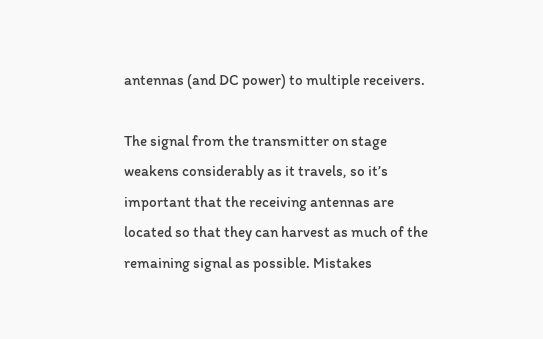antennas (and DC power) to multiple receivers.

The signal from the transmitter on stage weakens considerably as it travels, so it’s important that the receiving antennas are located so that they can harvest as much of the remaining signal as possible. Mistakes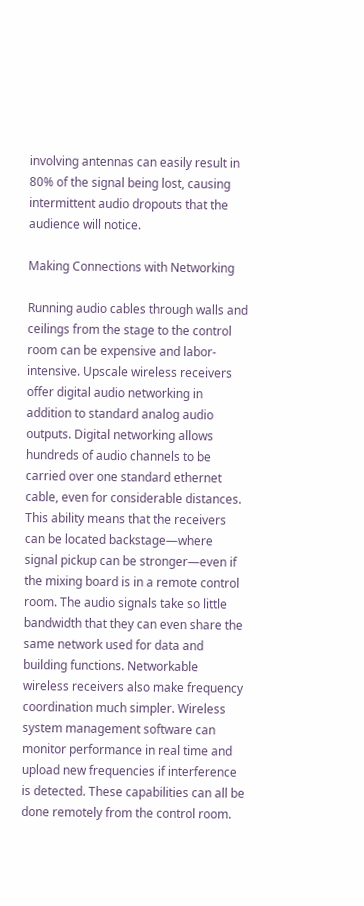involving antennas can easily result in 80% of the signal being lost, causing intermittent audio dropouts that the audience will notice.

Making Connections with Networking

Running audio cables through walls and ceilings from the stage to the control room can be expensive and labor-intensive. Upscale wireless receivers offer digital audio networking in addition to standard analog audio outputs. Digital networking allows hundreds of audio channels to be carried over one standard ethernet cable, even for considerable distances. This ability means that the receivers can be located backstage—where signal pickup can be stronger—even if the mixing board is in a remote control room. The audio signals take so little bandwidth that they can even share the same network used for data and building functions. Networkable wireless receivers also make frequency coordination much simpler. Wireless system management software can monitor performance in real time and upload new frequencies if interference is detected. These capabilities can all be done remotely from the control room.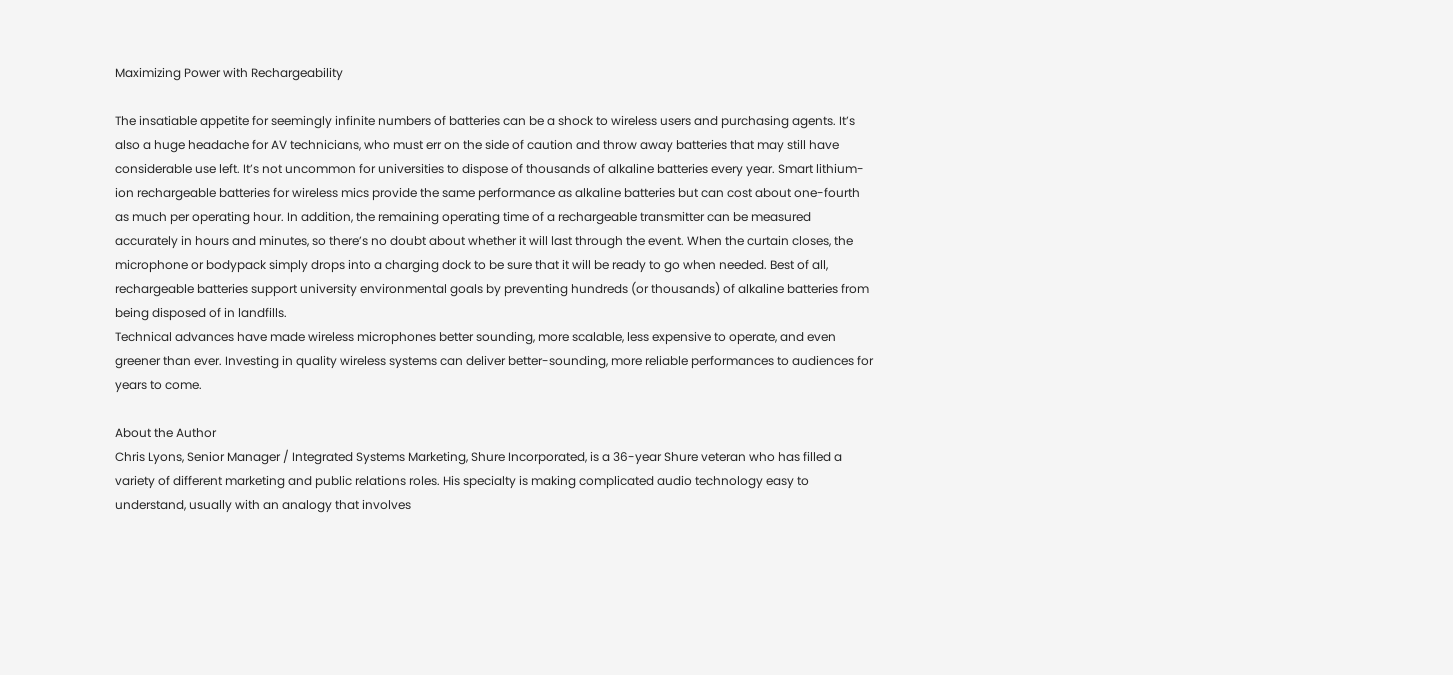Maximizing Power with Rechargeability

The insatiable appetite for seemingly infinite numbers of batteries can be a shock to wireless users and purchasing agents. It’s also a huge headache for AV technicians, who must err on the side of caution and throw away batteries that may still have considerable use left. It’s not uncommon for universities to dispose of thousands of alkaline batteries every year. Smart lithium-ion rechargeable batteries for wireless mics provide the same performance as alkaline batteries but can cost about one-fourth as much per operating hour. In addition, the remaining operating time of a rechargeable transmitter can be measured accurately in hours and minutes, so there’s no doubt about whether it will last through the event. When the curtain closes, the microphone or bodypack simply drops into a charging dock to be sure that it will be ready to go when needed. Best of all, rechargeable batteries support university environmental goals by preventing hundreds (or thousands) of alkaline batteries from being disposed of in landfills.
Technical advances have made wireless microphones better sounding, more scalable, less expensive to operate, and even greener than ever. Investing in quality wireless systems can deliver better-sounding, more reliable performances to audiences for years to come.

About the Author
Chris Lyons, Senior Manager / Integrated Systems Marketing, Shure Incorporated, is a 36-year Shure veteran who has filled a variety of different marketing and public relations roles. His specialty is making complicated audio technology easy to understand, usually with an analogy that involves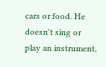cars or food. He doesn't sing or play an instrument,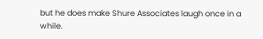but he does make Shure Associates laugh once in a while.